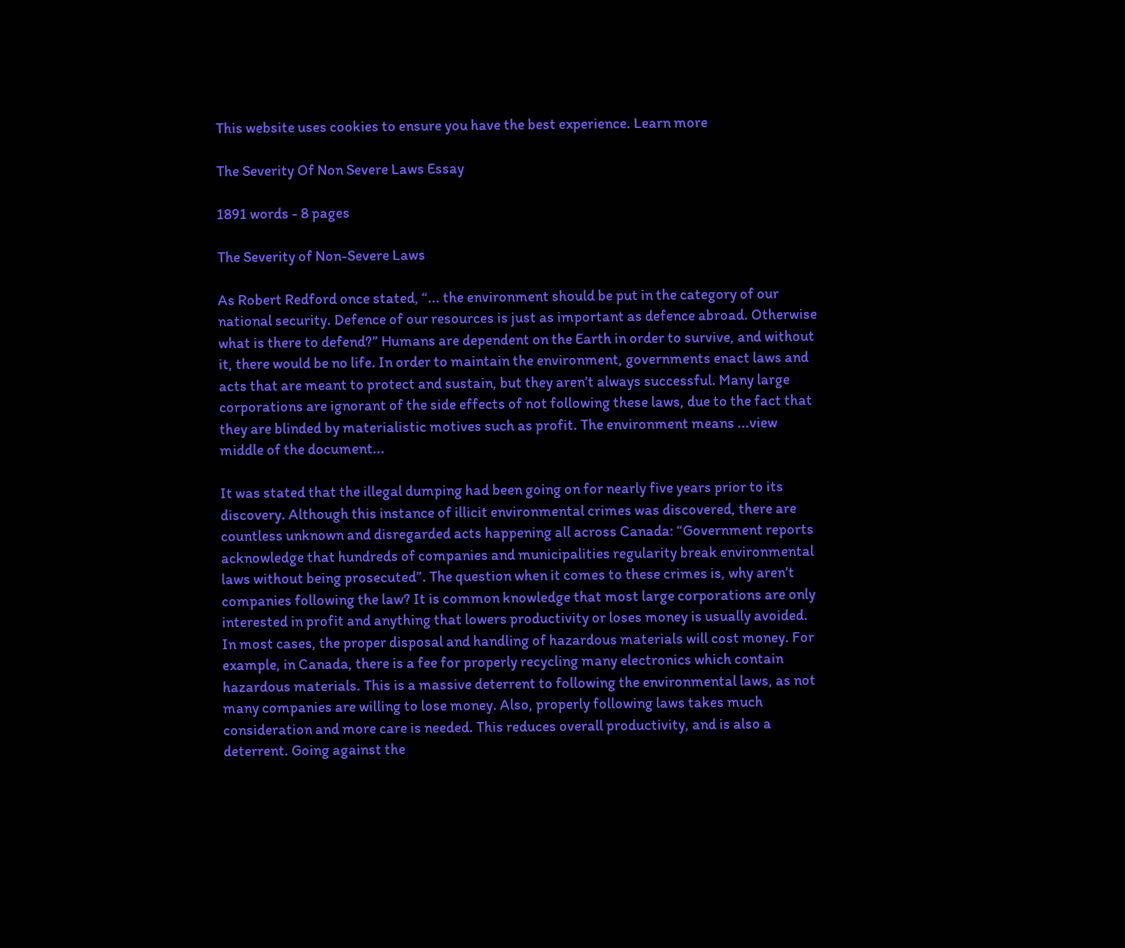This website uses cookies to ensure you have the best experience. Learn more

The Severity Of Non Severe Laws Essay

1891 words - 8 pages

The Severity of Non-Severe Laws

As Robert Redford once stated, “... the environment should be put in the category of our national security. Defence of our resources is just as important as defence abroad. Otherwise what is there to defend?” Humans are dependent on the Earth in order to survive, and without it, there would be no life. In order to maintain the environment, governments enact laws and acts that are meant to protect and sustain, but they aren’t always successful. Many large corporations are ignorant of the side effects of not following these laws, due to the fact that they are blinded by materialistic motives such as profit. The environment means ...view middle of the document...

It was stated that the illegal dumping had been going on for nearly five years prior to its discovery. Although this instance of illicit environmental crimes was discovered, there are countless unknown and disregarded acts happening all across Canada: “Government reports acknowledge that hundreds of companies and municipalities regularity break environmental laws without being prosecuted”. The question when it comes to these crimes is, why aren’t companies following the law? It is common knowledge that most large corporations are only interested in profit and anything that lowers productivity or loses money is usually avoided. In most cases, the proper disposal and handling of hazardous materials will cost money. For example, in Canada, there is a fee for properly recycling many electronics which contain hazardous materials. This is a massive deterrent to following the environmental laws, as not many companies are willing to lose money. Also, properly following laws takes much consideration and more care is needed. This reduces overall productivity, and is also a deterrent. Going against the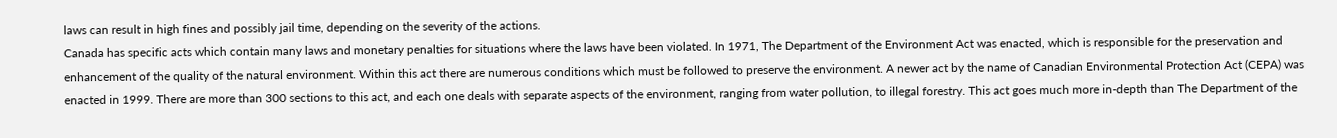laws can result in high fines and possibly jail time, depending on the severity of the actions.
Canada has specific acts which contain many laws and monetary penalties for situations where the laws have been violated. In 1971, The Department of the Environment Act was enacted, which is responsible for the preservation and enhancement of the quality of the natural environment. Within this act there are numerous conditions which must be followed to preserve the environment. A newer act by the name of Canadian Environmental Protection Act (CEPA) was enacted in 1999. There are more than 300 sections to this act, and each one deals with separate aspects of the environment, ranging from water pollution, to illegal forestry. This act goes much more in-depth than The Department of the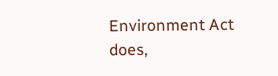Environment Act does,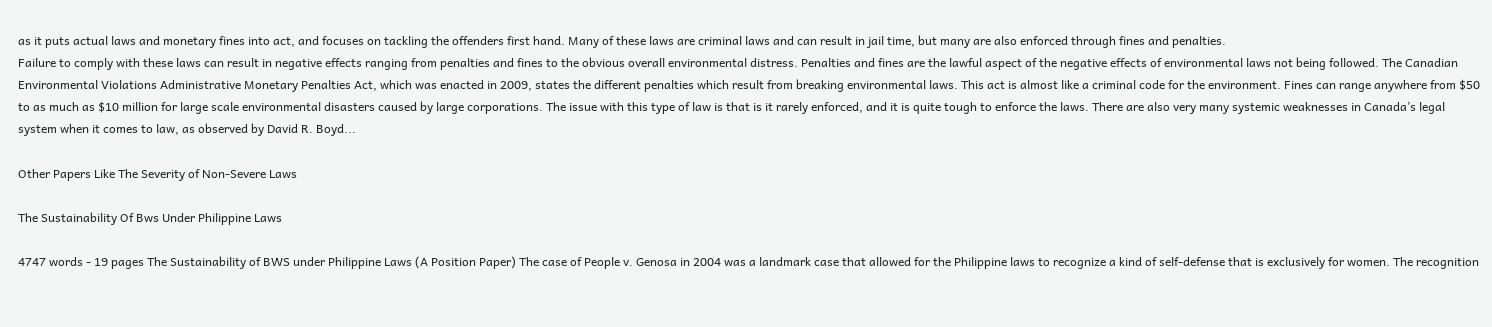as it puts actual laws and monetary fines into act, and focuses on tackling the offenders first hand. Many of these laws are criminal laws and can result in jail time, but many are also enforced through fines and penalties.
Failure to comply with these laws can result in negative effects ranging from penalties and fines to the obvious overall environmental distress. Penalties and fines are the lawful aspect of the negative effects of environmental laws not being followed. The Canadian Environmental Violations Administrative Monetary Penalties Act, which was enacted in 2009, states the different penalties which result from breaking environmental laws. This act is almost like a criminal code for the environment. Fines can range anywhere from $50 to as much as $10 million for large scale environmental disasters caused by large corporations. The issue with this type of law is that is it rarely enforced, and it is quite tough to enforce the laws. There are also very many systemic weaknesses in Canada’s legal system when it comes to law, as observed by David R. Boyd...

Other Papers Like The Severity of Non-Severe Laws

The Sustainability Of Bws Under Philippine Laws

4747 words - 19 pages The Sustainability of BWS under Philippine Laws (A Position Paper) The case of People v. Genosa in 2004 was a landmark case that allowed for the Philippine laws to recognize a kind of self-defense that is exclusively for women. The recognition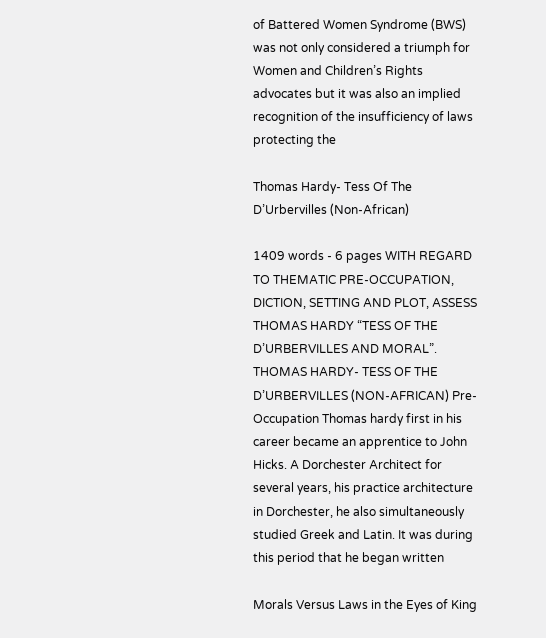of Battered Women Syndrome (BWS) was not only considered a triumph for Women and Children’s Rights advocates but it was also an implied recognition of the insufficiency of laws protecting the

Thomas Hardy- Tess Of The D’Urbervilles (Non-African)

1409 words - 6 pages WITH REGARD TO THEMATIC PRE-OCCUPATION, DICTION, SETTING AND PLOT, ASSESS THOMAS HARDY “TESS OF THE D’URBERVILLES AND MORAL”. THOMAS HARDY- TESS OF THE D’URBERVILLES (NON-AFRICAN) Pre-Occupation Thomas hardy first in his career became an apprentice to John Hicks. A Dorchester Architect for several years, his practice architecture in Dorchester, he also simultaneously studied Greek and Latin. It was during this period that he began written

Morals Versus Laws in the Eyes of King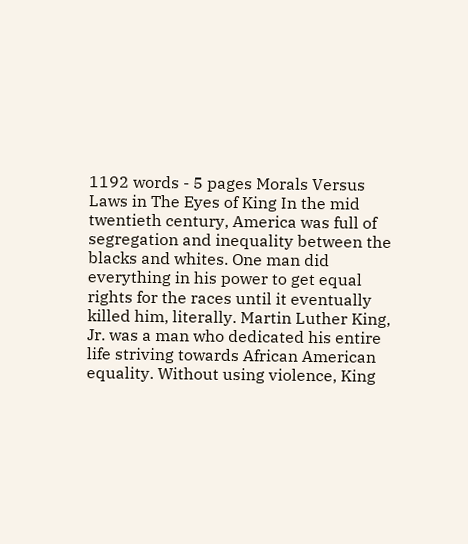1192 words - 5 pages Morals Versus Laws in The Eyes of King In the mid twentieth century, America was full of segregation and inequality between the blacks and whites. One man did everything in his power to get equal rights for the races until it eventually killed him, literally. Martin Luther King, Jr. was a man who dedicated his entire life striving towards African American equality. Without using violence, King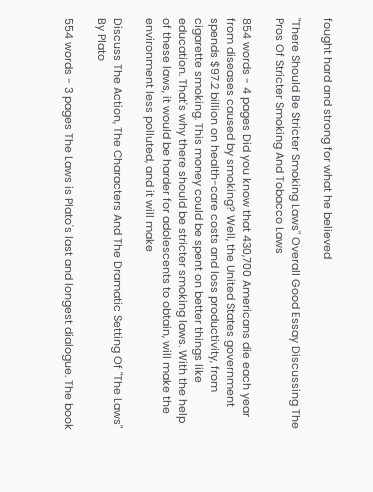fought hard and strong for what he believed

"There Should Be Stricter Smoking Laws" Overall Good Essay Discussing The Pros Of Stricter Smoking And Tobacco Laws

854 words - 4 pages Did you know that 430,700 Americans die each year from diseases caused by smoking? Well, the United States government spends $97.2 billion on health-care costs and loss productivity, from cigarette smoking. This money could be spent on better things like education. That's why there should be stricter smoking laws. With the help of these laws, it would be harder for adolescents to obtain, will make the environment less polluted, and it will make

Discuss The Action, The Characters And The Dramatic Setting Of "The Laws" By Plato

554 words - 3 pages The Laws is Plato's last and longest dialogue. The book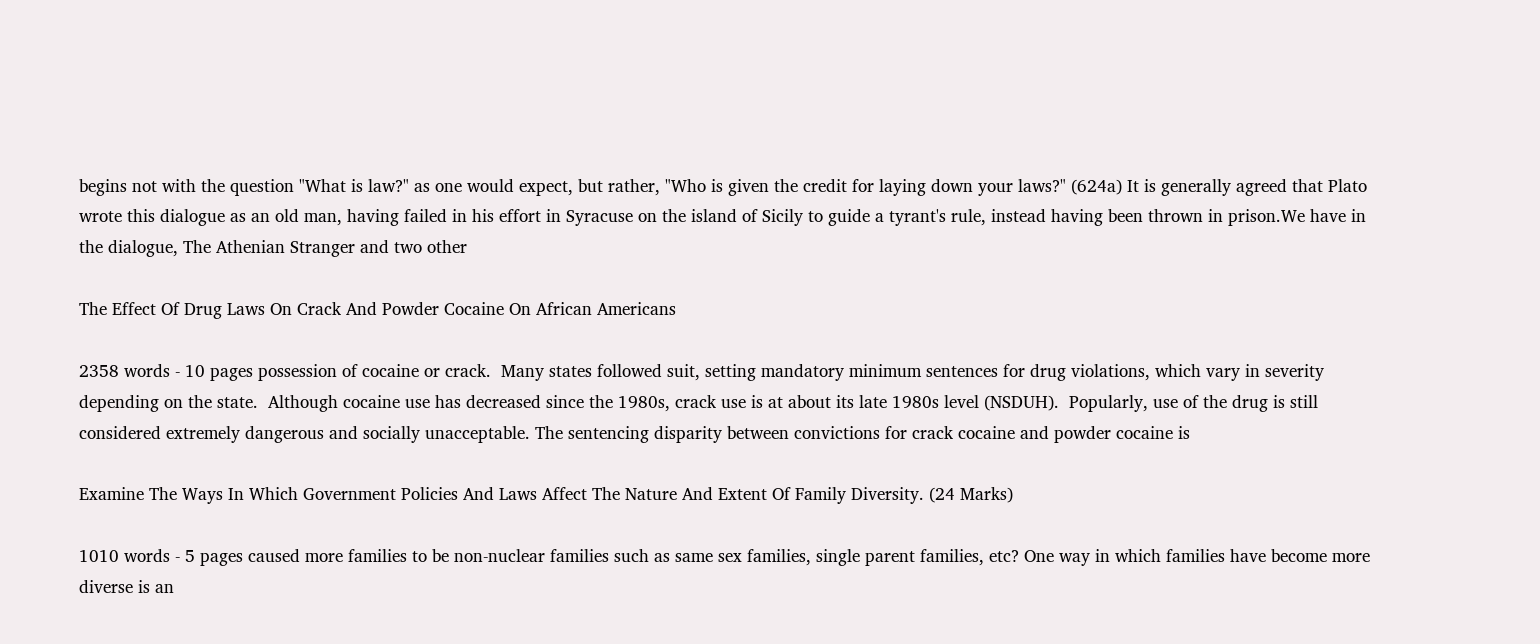begins not with the question "What is law?" as one would expect, but rather, "Who is given the credit for laying down your laws?" (624a) It is generally agreed that Plato wrote this dialogue as an old man, having failed in his effort in Syracuse on the island of Sicily to guide a tyrant's rule, instead having been thrown in prison.We have in the dialogue, The Athenian Stranger and two other

The Effect Of Drug Laws On Crack And Powder Cocaine On African Americans

2358 words - 10 pages possession of cocaine or crack.  Many states followed suit, setting mandatory minimum sentences for drug violations, which vary in severity depending on the state.  Although cocaine use has decreased since the 1980s, crack use is at about its late 1980s level (NSDUH).  Popularly, use of the drug is still considered extremely dangerous and socially unacceptable. The sentencing disparity between convictions for crack cocaine and powder cocaine is

Examine The Ways In Which Government Policies And Laws Affect The Nature And Extent Of Family Diversity. (24 Marks)

1010 words - 5 pages caused more families to be non-nuclear families such as same sex families, single parent families, etc? One way in which families have become more diverse is an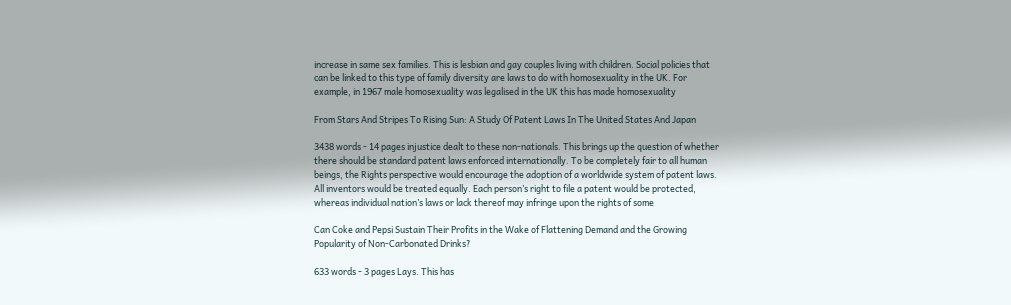increase in same sex families. This is lesbian and gay couples living with children. Social policies that can be linked to this type of family diversity are laws to do with homosexuality in the UK. For example, in 1967 male homosexuality was legalised in the UK this has made homosexuality

From Stars And Stripes To Rising Sun: A Study Of Patent Laws In The United States And Japan

3438 words - 14 pages injustice dealt to these non-nationals. This brings up the question of whether there should be standard patent laws enforced internationally. To be completely fair to all human beings, the Rights perspective would encourage the adoption of a worldwide system of patent laws. All inventors would be treated equally. Each person’s right to file a patent would be protected, whereas individual nation’s laws or lack thereof may infringe upon the rights of some

Can Coke and Pepsi Sustain Their Profits in the Wake of Flattening Demand and the Growing Popularity of Non-Carbonated Drinks?

633 words - 3 pages Lays. This has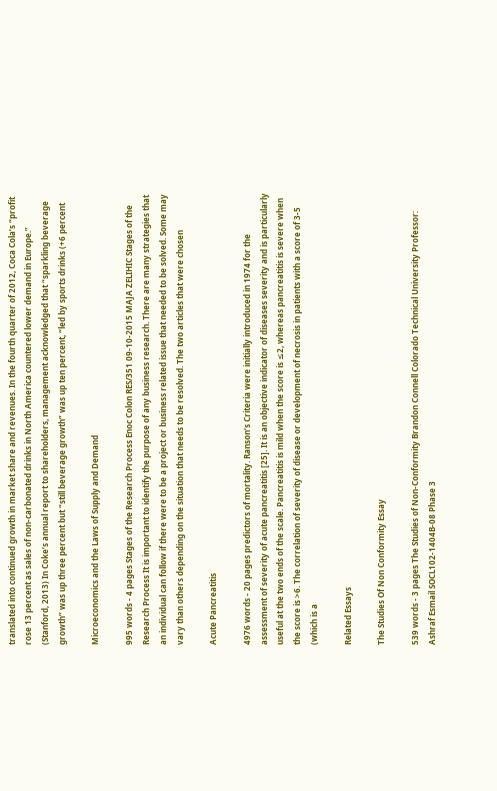translated into continued growth in market share and revenues. In the fourth quarter of 2012, Coca Cola’s “profit rose 13 percent as sales of non-carbonated drinks in North America countered lower demand in Europe.” (Stanford, 2013) In Coke’s annual report to shareholders, management acknowledged that “sparkling beverage growth” was up three percent but “still beverage growth” was up ten percent, “led by sports drinks (+6 percent

Microeconomics and the Laws of Supply and Demand

995 words - 4 pages Stages of the Research Process Enoc Colon RES/351 09-10-2015 MAJA ZELIHIC Stages of the Research Process It is important to identify the purpose of any business research. There are many strategies that an individual can follow if there were to be a project or business related issue that needed to be solved. Some may vary than others depending on the situation that needs to be resolved. The two articles that were chosen

Acute Pancreatitis

4976 words - 20 pages predictors of mortality. Ranson’s Criteria were initially introduced in 1974 for the assessment of severity of acute pancreatitis [25]. It is an objective indicator of diseases severity and is particularly useful at the two ends of the scale. Pancreatitis is mild when the score is ≤2, whereas pancreatitis is severe when the score is >6. The correlation of severity of disease or development of necrosis in patients with a score of 3-5 (which is a

Related Essays

The Studies Of Non Conformity Essay

539 words - 3 pages The Studies of Non-Conformity Brandon Connell Colorado Technical University Professor: Ashraf Esmail SOCL102-1404B-08 Phase 3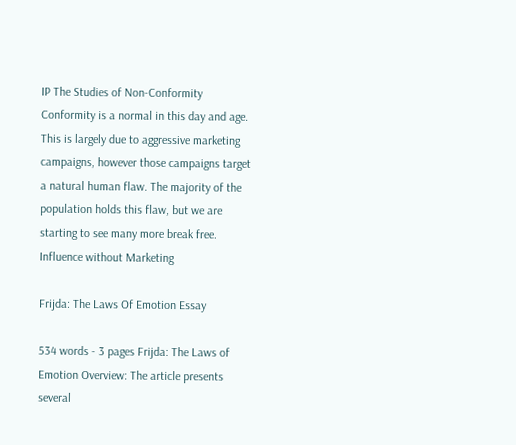IP The Studies of Non-Conformity Conformity is a normal in this day and age. This is largely due to aggressive marketing campaigns, however those campaigns target a natural human flaw. The majority of the population holds this flaw, but we are starting to see many more break free. Influence without Marketing

Frijda: The Laws Of Emotion Essay

534 words - 3 pages Frijda: The Laws of Emotion Overview: The article presents several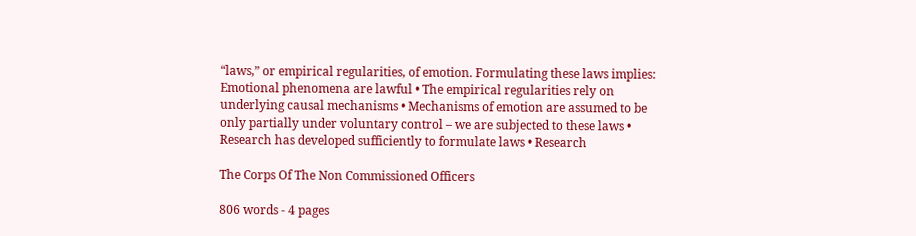“laws,” or empirical regularities, of emotion. Formulating these laws implies: Emotional phenomena are lawful • The empirical regularities rely on underlying causal mechanisms • Mechanisms of emotion are assumed to be only partially under voluntary control – we are subjected to these laws • Research has developed sufficiently to formulate laws • Research

The Corps Of The Non Commissioned Officers

806 words - 4 pages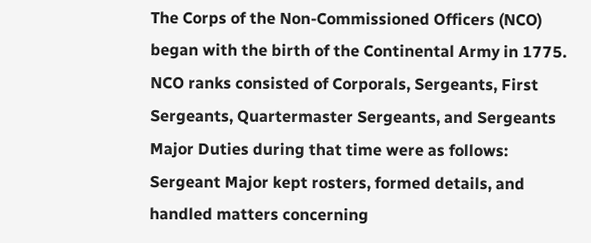The Corps of the Non-Commissioned Officers (NCO) began with the birth of the Continental Army in 1775. NCO ranks consisted of Corporals, Sergeants, First Sergeants, Quartermaster Sergeants, and Sergeants Major Duties during that time were as follows: Sergeant Major kept rosters, formed details, and handled matters concerning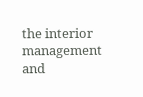the interior management and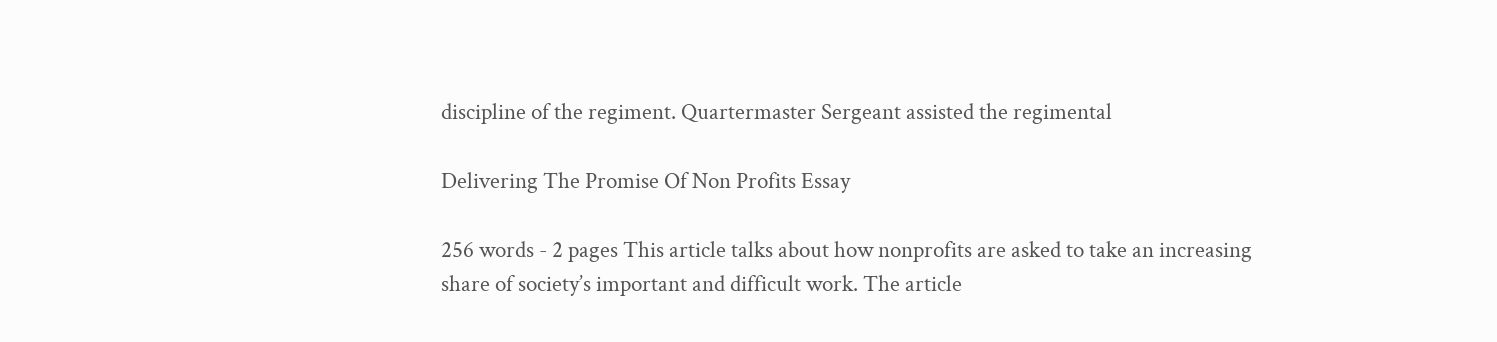discipline of the regiment. Quartermaster Sergeant assisted the regimental

Delivering The Promise Of Non Profits Essay

256 words - 2 pages This article talks about how nonprofits are asked to take an increasing share of society’s important and difficult work. The article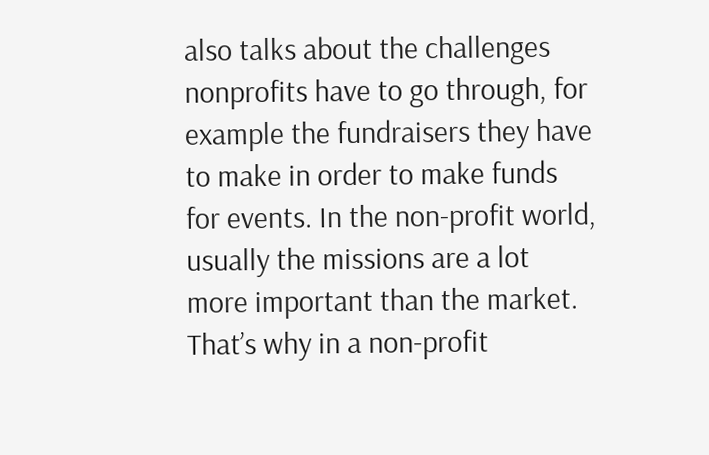also talks about the challenges nonprofits have to go through, for example the fundraisers they have to make in order to make funds for events. In the non-profit world, usually the missions are a lot more important than the market. That’s why in a non-profit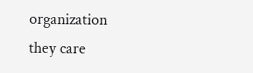organization they care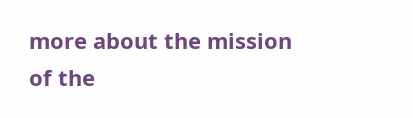more about the mission of the